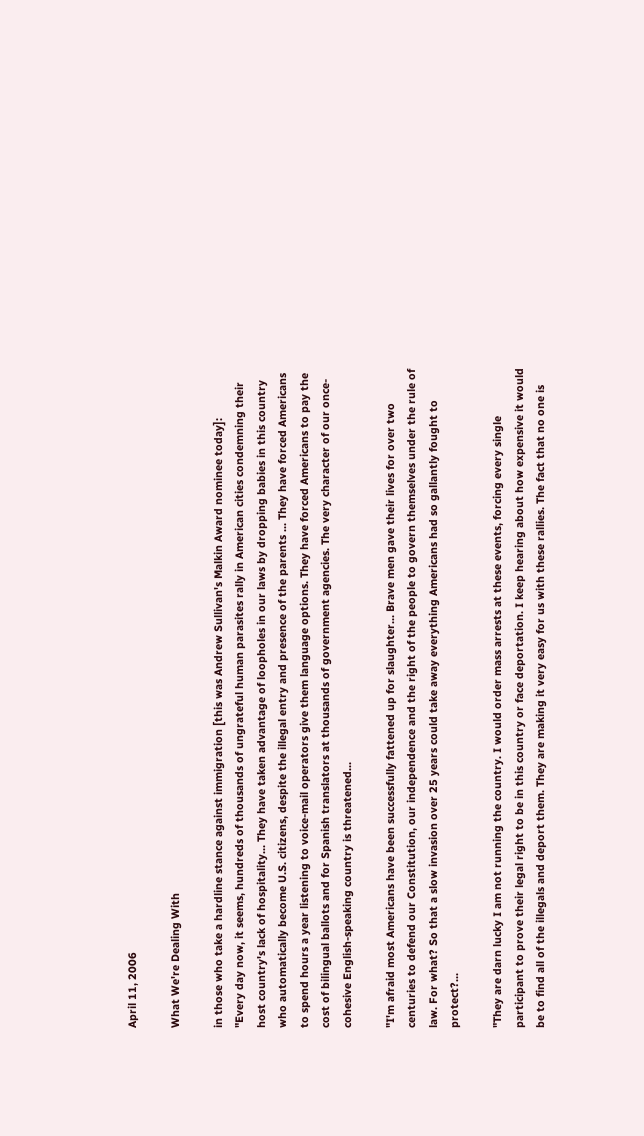April 11, 2006

What We're Dealing With

in those who take a hardline stance against immigration [this was Andrew Sullivan's Malkin Award nominee today]:
"Every day now, it seems, hundreds of thousands of ungrateful human parasites rally in American cities condemning their host country's lack of hospitality... They have taken advantage of loopholes in our laws by dropping babies in this country who automatically become U.S. citizens, despite the illegal entry and presence of the parents ... They have forced Americans to spend hours a year listening to voice-mail operators give them language options. They have forced Americans to pay the cost of bilingual ballots and for Spanish translators at thousands of government agencies. The very character of our once-cohesive English-speaking country is threatened...

"I'm afraid most Americans have been successfully fattened up for slaughter... Brave men gave their lives for over two centuries to defend our Constitution, our independence and the right of the people to govern themselves under the rule of law. For what? So that a slow invasion over 25 years could take away everything Americans had so gallantly fought to protect?...

"They are darn lucky I am not running the country. I would order mass arrests at these events, forcing every single participant to prove their legal right to be in this country or face deportation. I keep hearing about how expensive it would be to find all of the illegals and deport them. They are making it very easy for us with these rallies. The fact that no one is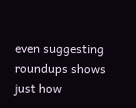even suggesting roundups shows just how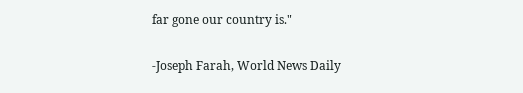far gone our country is."

-Joseph Farah, World News Daily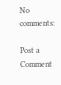No comments:

Post a Comment